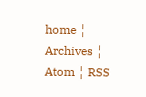home ¦ Archives ¦ Atom ¦ RSS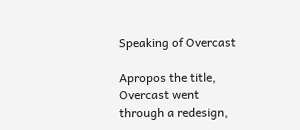Speaking of Overcast

Apropos the title, Overcast went through a redesign,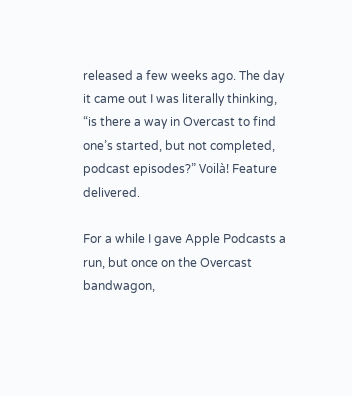released a few weeks ago. The day it came out I was literally thinking, “is there a way in Overcast to find one’s started, but not completed, podcast episodes?” Voilà! Feature delivered.

For a while I gave Apple Podcasts a run, but once on the Overcast bandwagon,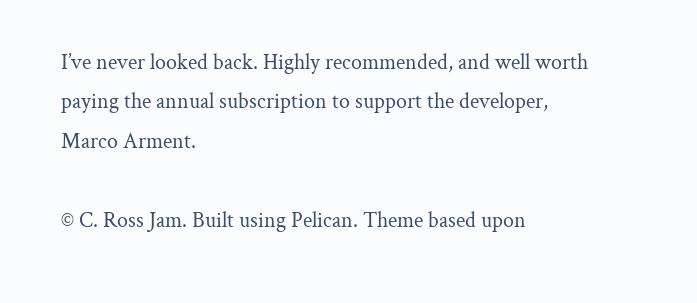I’ve never looked back. Highly recommended, and well worth paying the annual subscription to support the developer, Marco Arment.

© C. Ross Jam. Built using Pelican. Theme based upon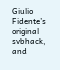Giulio Fidente’s original svbhack, and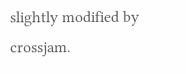slightly modified by crossjam.